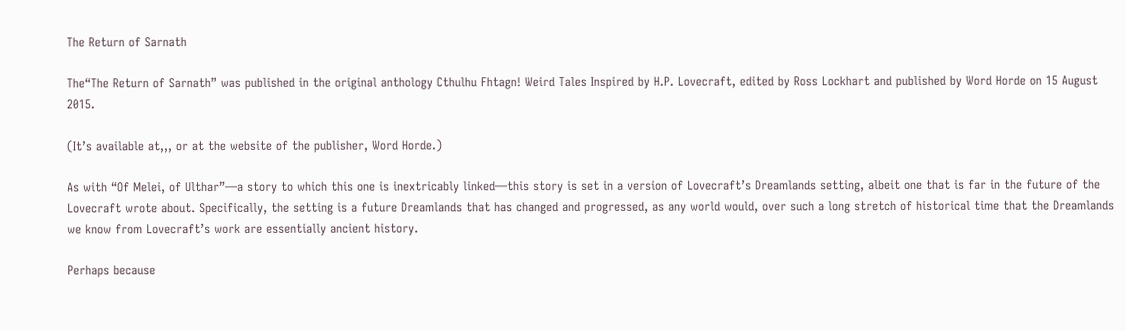The Return of Sarnath

The“The Return of Sarnath” was published in the original anthology Cthulhu Fhtagn! Weird Tales Inspired by H.P. Lovecraft, edited by Ross Lockhart and published by Word Horde on 15 August 2015.

(It’s available at,,, or at the website of the publisher, Word Horde.)

As with “Of Melei, of Ulthar”—a story to which this one is inextricably linked—this story is set in a version of Lovecraft’s Dreamlands setting, albeit one that is far in the future of the Lovecraft wrote about. Specifically, the setting is a future Dreamlands that has changed and progressed, as any world would, over such a long stretch of historical time that the Dreamlands we know from Lovecraft’s work are essentially ancient history.

Perhaps because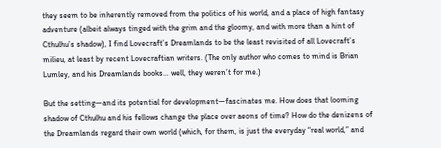they seem to be inherently removed from the politics of his world, and a place of high fantasy adventure (albeit always tinged with the grim and the gloomy, and with more than a hint of Cthulhu’s shadow), I find Lovecraft’s Dreamlands to be the least revisited of all Lovecraft’s milieu, at least by recent Lovecraftian writers. (The only author who comes to mind is Brian Lumley, and his Dreamlands books… well, they weren’t for me.)

But the setting—and its potential for development—fascinates me. How does that looming shadow of Cthulhu and his fellows change the place over aeons of time? How do the denizens of the Dreamlands regard their own world (which, for them, is just the everyday “real world,” and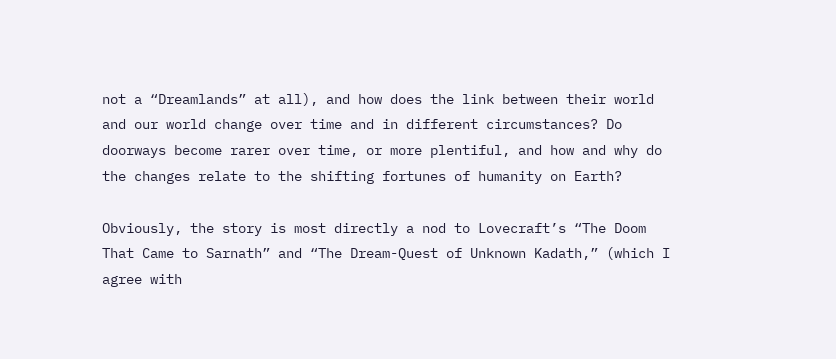not a “Dreamlands” at all), and how does the link between their world and our world change over time and in different circumstances? Do doorways become rarer over time, or more plentiful, and how and why do the changes relate to the shifting fortunes of humanity on Earth?

Obviously, the story is most directly a nod to Lovecraft’s “The Doom That Came to Sarnath” and “The Dream-Quest of Unknown Kadath,” (which I agree with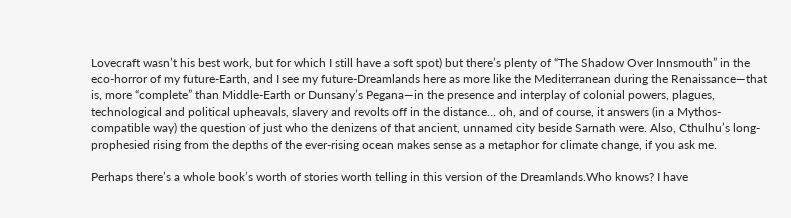Lovecraft wasn’t his best work, but for which I still have a soft spot) but there’s plenty of “The Shadow Over Innsmouth” in the eco-horror of my future-Earth, and I see my future-Dreamlands here as more like the Mediterranean during the Renaissance—that is, more “complete” than Middle-Earth or Dunsany’s Pegana—in the presence and interplay of colonial powers, plagues, technological and political upheavals, slavery and revolts off in the distance… oh, and of course, it answers (in a Mythos-compatible way) the question of just who the denizens of that ancient, unnamed city beside Sarnath were. Also, Cthulhu’s long-prophesied rising from the depths of the ever-rising ocean makes sense as a metaphor for climate change, if you ask me.

Perhaps there’s a whole book’s worth of stories worth telling in this version of the Dreamlands.Who knows? I have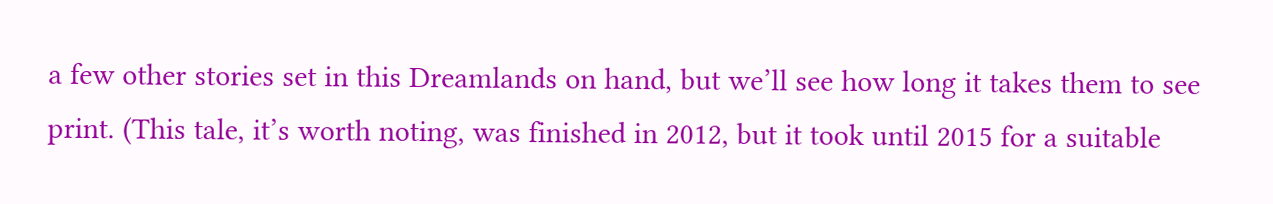a few other stories set in this Dreamlands on hand, but we’ll see how long it takes them to see print. (This tale, it’s worth noting, was finished in 2012, but it took until 2015 for a suitable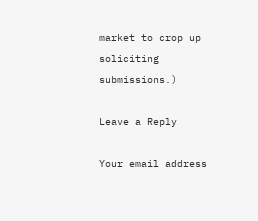market to crop up soliciting submissions.)

Leave a Reply

Your email address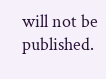will not be published.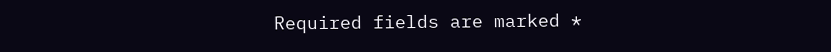Required fields are marked *